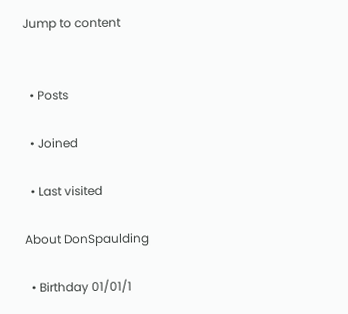Jump to content


  • Posts

  • Joined

  • Last visited

About DonSpaulding

  • Birthday 01/01/1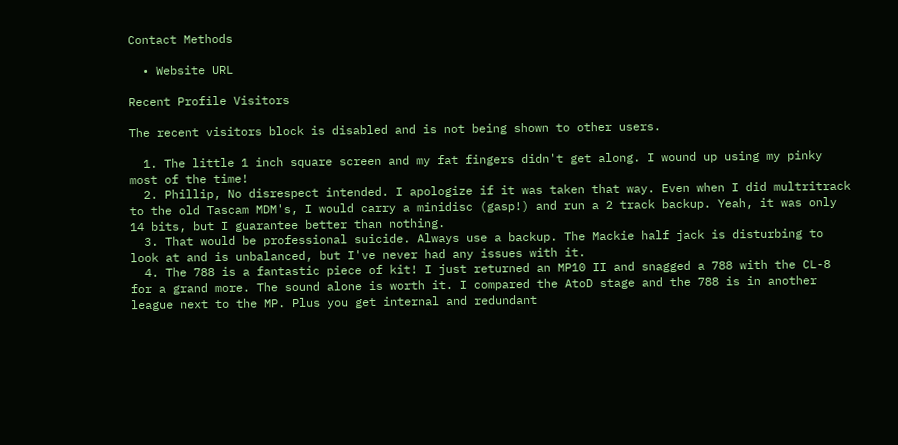Contact Methods

  • Website URL

Recent Profile Visitors

The recent visitors block is disabled and is not being shown to other users.

  1. The little 1 inch square screen and my fat fingers didn't get along. I wound up using my pinky most of the time!
  2. Phillip, No disrespect intended. I apologize if it was taken that way. Even when I did multritrack to the old Tascam MDM's, I would carry a minidisc (gasp!) and run a 2 track backup. Yeah, it was only 14 bits, but I guarantee better than nothing.
  3. That would be professional suicide. Always use a backup. The Mackie half jack is disturbing to look at and is unbalanced, but I've never had any issues with it.
  4. The 788 is a fantastic piece of kit! I just returned an MP10 II and snagged a 788 with the CL-8 for a grand more. The sound alone is worth it. I compared the AtoD stage and the 788 is in another league next to the MP. Plus you get internal and redundant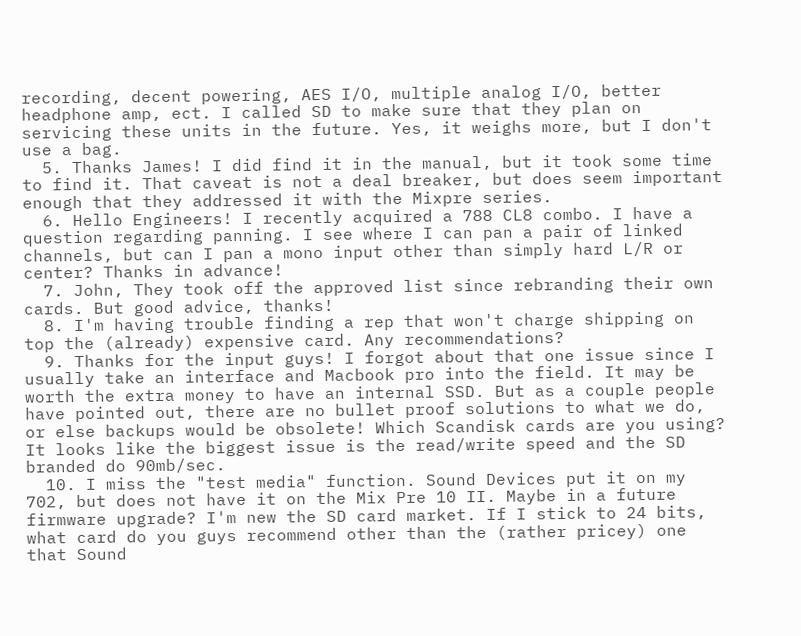recording, decent powering, AES I/O, multiple analog I/O, better headphone amp, ect. I called SD to make sure that they plan on servicing these units in the future. Yes, it weighs more, but I don't use a bag.
  5. Thanks James! I did find it in the manual, but it took some time to find it. That caveat is not a deal breaker, but does seem important enough that they addressed it with the Mixpre series.
  6. Hello Engineers! I recently acquired a 788 CL8 combo. I have a question regarding panning. I see where I can pan a pair of linked channels, but can I pan a mono input other than simply hard L/R or center? Thanks in advance!
  7. John, They took off the approved list since rebranding their own cards. But good advice, thanks!
  8. I'm having trouble finding a rep that won't charge shipping on top the (already) expensive card. Any recommendations?
  9. Thanks for the input guys! I forgot about that one issue since I usually take an interface and Macbook pro into the field. It may be worth the extra money to have an internal SSD. But as a couple people have pointed out, there are no bullet proof solutions to what we do, or else backups would be obsolete! Which Scandisk cards are you using? It looks like the biggest issue is the read/write speed and the SD branded do 90mb/sec.
  10. I miss the "test media" function. Sound Devices put it on my 702, but does not have it on the Mix Pre 10 II. Maybe in a future firmware upgrade? I'm new the SD card market. If I stick to 24 bits, what card do you guys recommend other than the (rather pricey) one that Sound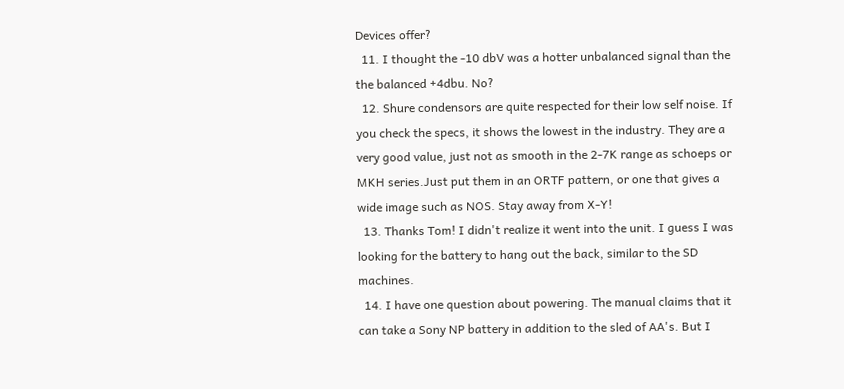Devices offer?
  11. I thought the -10 dbV was a hotter unbalanced signal than the the balanced +4dbu. No?
  12. Shure condensors are quite respected for their low self noise. If you check the specs, it shows the lowest in the industry. They are a very good value, just not as smooth in the 2-7K range as schoeps or MKH series.Just put them in an ORTF pattern, or one that gives a wide image such as NOS. Stay away from X-Y!
  13. Thanks Tom! I didn't realize it went into the unit. I guess I was looking for the battery to hang out the back, similar to the SD machines.
  14. I have one question about powering. The manual claims that it can take a Sony NP battery in addition to the sled of AA's. But I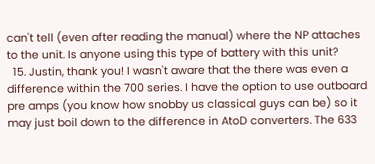can't tell (even after reading the manual) where the NP attaches to the unit. Is anyone using this type of battery with this unit?
  15. Justin, thank you! I wasn't aware that the there was even a difference within the 700 series. I have the option to use outboard pre amps (you know how snobby us classical guys can be) so it may just boil down to the difference in AtoD converters. The 633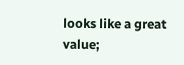looks like a great value;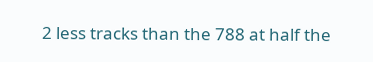2 less tracks than the 788 at half the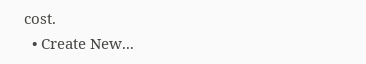cost.
  • Create New...